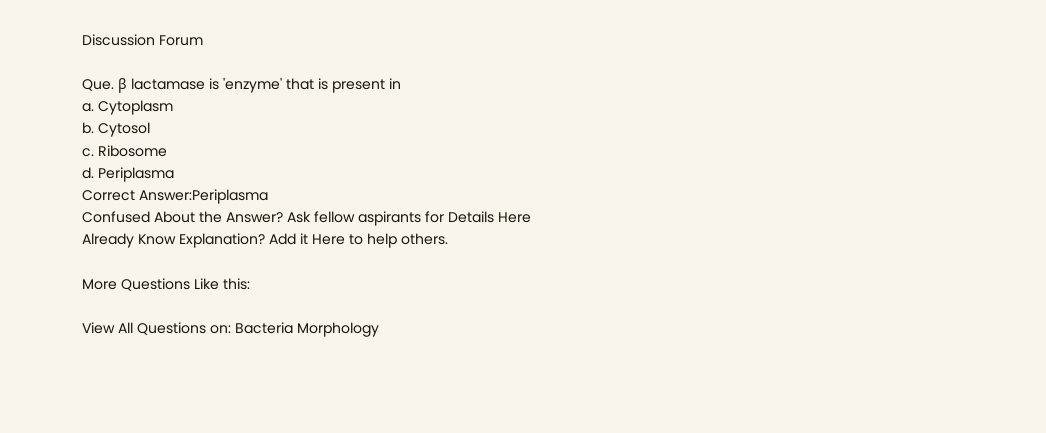Discussion Forum

Que. β lactamase is 'enzyme' that is present in
a. Cytoplasm
b. Cytosol
c. Ribosome
d. Periplasma
Correct Answer:Periplasma
Confused About the Answer? Ask fellow aspirants for Details Here
Already Know Explanation? Add it Here to help others.

More Questions Like this:

View All Questions on: Bacteria Morphology